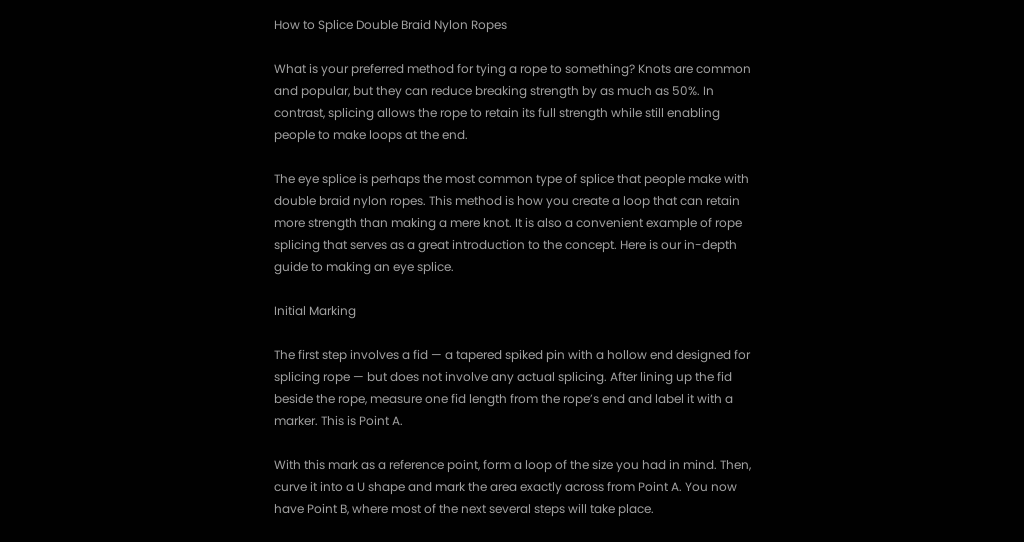How to Splice Double Braid Nylon Ropes

What is your preferred method for tying a rope to something? Knots are common and popular, but they can reduce breaking strength by as much as 50%. In contrast, splicing allows the rope to retain its full strength while still enabling people to make loops at the end.

The eye splice is perhaps the most common type of splice that people make with double braid nylon ropes. This method is how you create a loop that can retain more strength than making a mere knot. It is also a convenient example of rope splicing that serves as a great introduction to the concept. Here is our in-depth guide to making an eye splice.

Initial Marking

The first step involves a fid — a tapered spiked pin with a hollow end designed for splicing rope — but does not involve any actual splicing. After lining up the fid beside the rope, measure one fid length from the rope’s end and label it with a marker. This is Point A.

With this mark as a reference point, form a loop of the size you had in mind. Then, curve it into a U shape and mark the area exactly across from Point A. You now have Point B, where most of the next several steps will take place.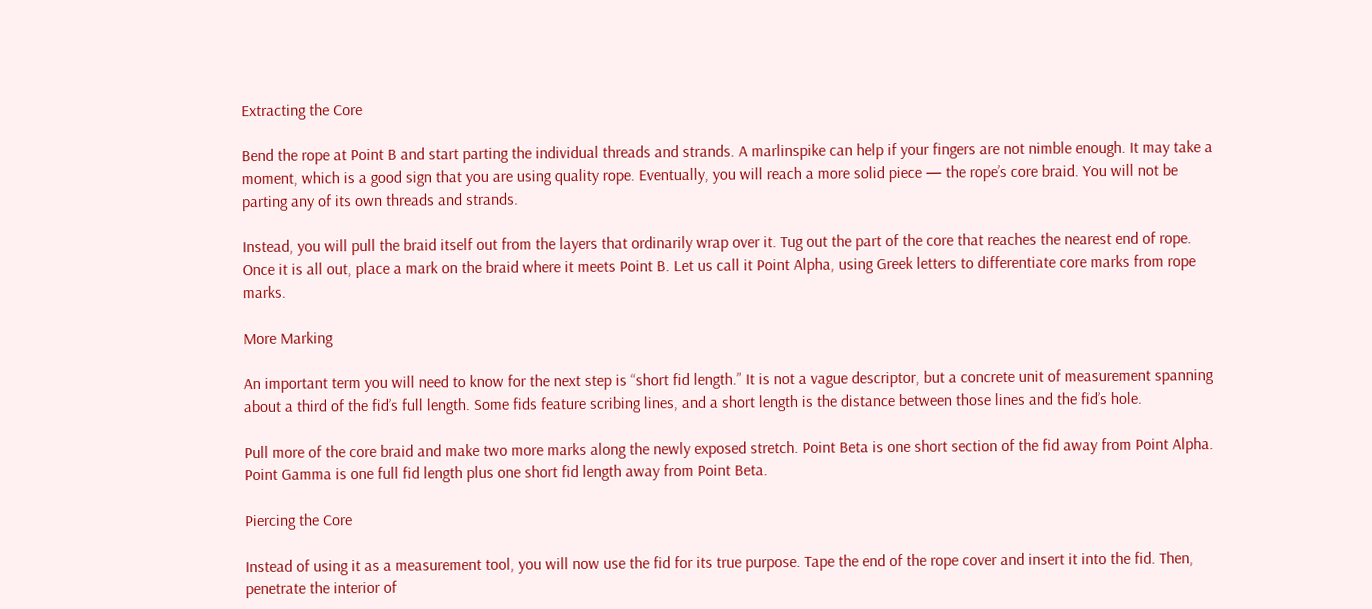Extracting the Core

Bend the rope at Point B and start parting the individual threads and strands. A marlinspike can help if your fingers are not nimble enough. It may take a moment, which is a good sign that you are using quality rope. Eventually, you will reach a more solid piece — the rope’s core braid. You will not be parting any of its own threads and strands.

Instead, you will pull the braid itself out from the layers that ordinarily wrap over it. Tug out the part of the core that reaches the nearest end of rope. Once it is all out, place a mark on the braid where it meets Point B. Let us call it Point Alpha, using Greek letters to differentiate core marks from rope marks.

More Marking

An important term you will need to know for the next step is “short fid length.” It is not a vague descriptor, but a concrete unit of measurement spanning about a third of the fid’s full length. Some fids feature scribing lines, and a short length is the distance between those lines and the fid’s hole.

Pull more of the core braid and make two more marks along the newly exposed stretch. Point Beta is one short section of the fid away from Point Alpha. Point Gamma is one full fid length plus one short fid length away from Point Beta.

Piercing the Core

Instead of using it as a measurement tool, you will now use the fid for its true purpose. Tape the end of the rope cover and insert it into the fid. Then, penetrate the interior of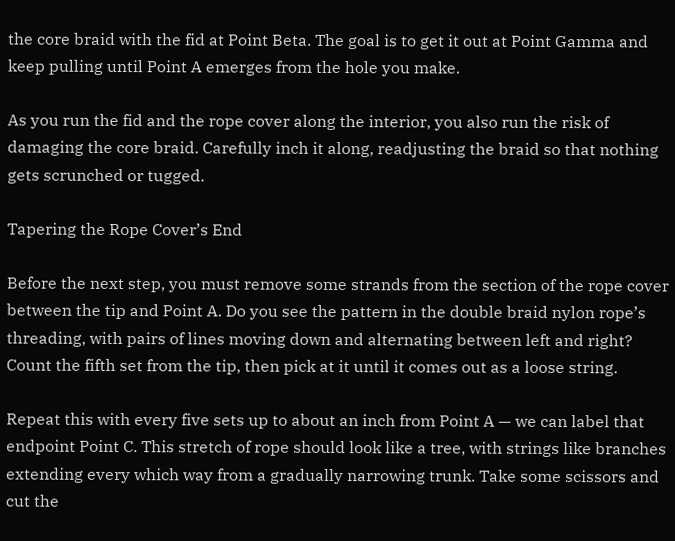the core braid with the fid at Point Beta. The goal is to get it out at Point Gamma and keep pulling until Point A emerges from the hole you make.

As you run the fid and the rope cover along the interior, you also run the risk of damaging the core braid. Carefully inch it along, readjusting the braid so that nothing gets scrunched or tugged.

Tapering the Rope Cover’s End

Before the next step, you must remove some strands from the section of the rope cover between the tip and Point A. Do you see the pattern in the double braid nylon rope’s threading, with pairs of lines moving down and alternating between left and right? Count the fifth set from the tip, then pick at it until it comes out as a loose string.

Repeat this with every five sets up to about an inch from Point A — we can label that endpoint Point C. This stretch of rope should look like a tree, with strings like branches extending every which way from a gradually narrowing trunk. Take some scissors and cut the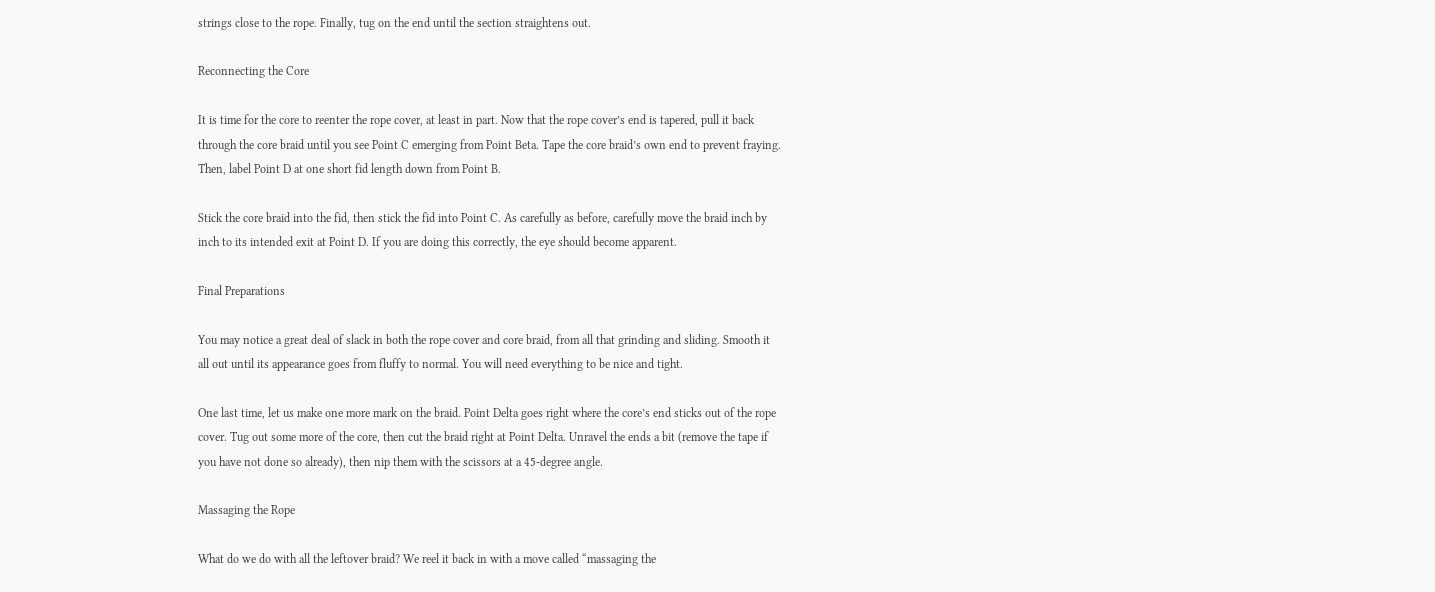strings close to the rope. Finally, tug on the end until the section straightens out.

Reconnecting the Core

It is time for the core to reenter the rope cover, at least in part. Now that the rope cover’s end is tapered, pull it back through the core braid until you see Point C emerging from Point Beta. Tape the core braid’s own end to prevent fraying. Then, label Point D at one short fid length down from Point B.

Stick the core braid into the fid, then stick the fid into Point C. As carefully as before, carefully move the braid inch by inch to its intended exit at Point D. If you are doing this correctly, the eye should become apparent.

Final Preparations

You may notice a great deal of slack in both the rope cover and core braid, from all that grinding and sliding. Smooth it all out until its appearance goes from fluffy to normal. You will need everything to be nice and tight.

One last time, let us make one more mark on the braid. Point Delta goes right where the core’s end sticks out of the rope cover. Tug out some more of the core, then cut the braid right at Point Delta. Unravel the ends a bit (remove the tape if you have not done so already), then nip them with the scissors at a 45-degree angle.

Massaging the Rope

What do we do with all the leftover braid? We reel it back in with a move called “massaging the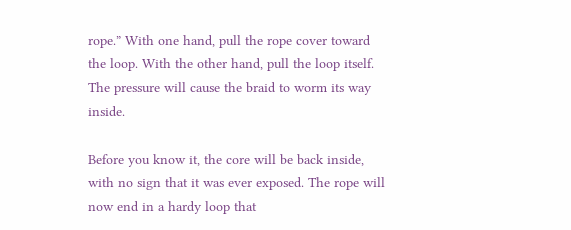rope.” With one hand, pull the rope cover toward the loop. With the other hand, pull the loop itself. The pressure will cause the braid to worm its way inside.

Before you know it, the core will be back inside, with no sign that it was ever exposed. The rope will now end in a hardy loop that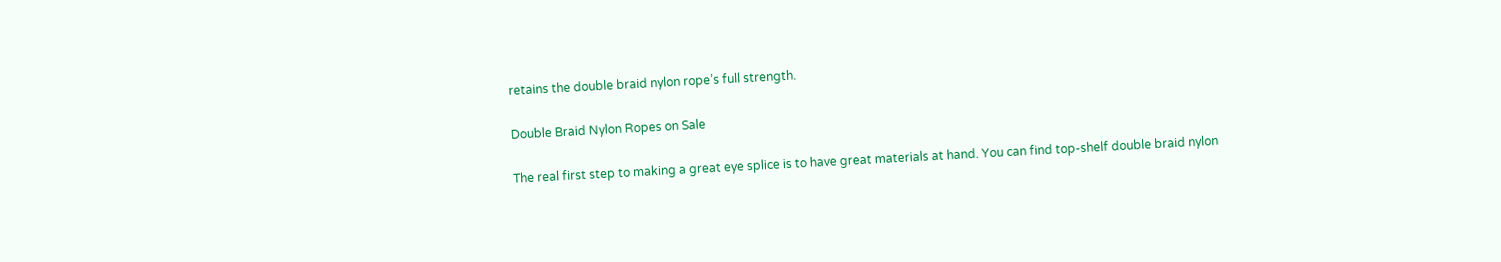retains the double braid nylon rope’s full strength.

Double Braid Nylon Ropes on Sale

The real first step to making a great eye splice is to have great materials at hand. You can find top-shelf double braid nylon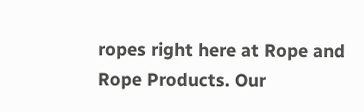ropes right here at Rope and Rope Products. Our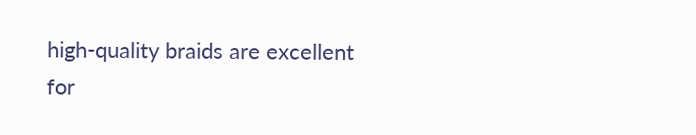high-quality braids are excellent for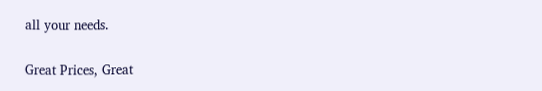all your needs.

Great Prices, Great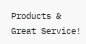Products & Great Service!